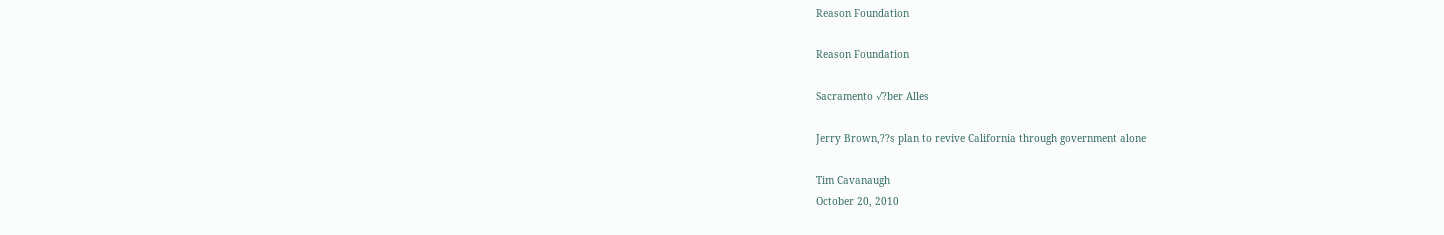Reason Foundation

Reason Foundation

Sacramento √?ber Alles

Jerry Brown‚??s plan to revive California through government alone

Tim Cavanaugh
October 20, 2010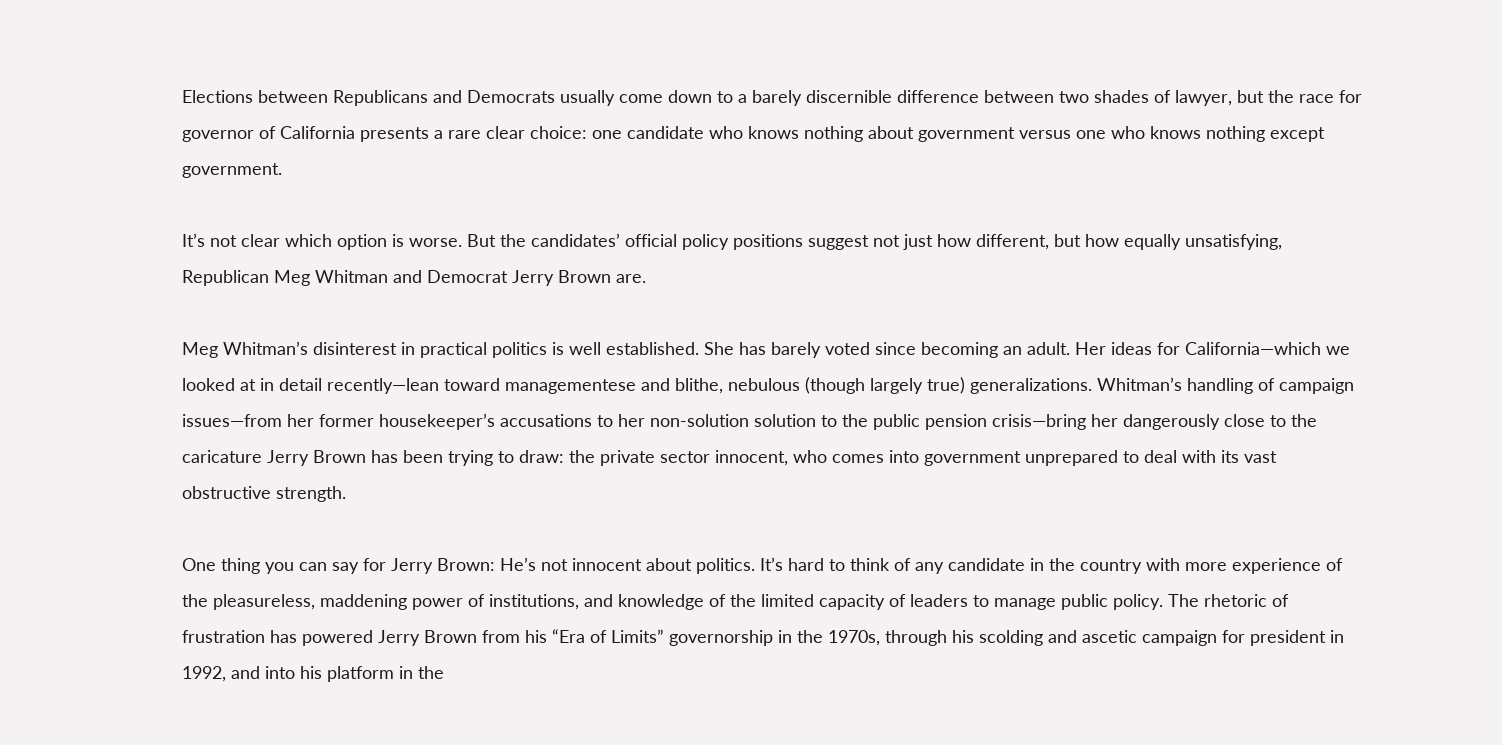Elections between Republicans and Democrats usually come down to a barely discernible difference between two shades of lawyer, but the race for governor of California presents a rare clear choice: one candidate who knows nothing about government versus one who knows nothing except government.

It’s not clear which option is worse. But the candidates’ official policy positions suggest not just how different, but how equally unsatisfying, Republican Meg Whitman and Democrat Jerry Brown are.

Meg Whitman’s disinterest in practical politics is well established. She has barely voted since becoming an adult. Her ideas for California—which we looked at in detail recently—lean toward managementese and blithe, nebulous (though largely true) generalizations. Whitman’s handling of campaign issues—from her former housekeeper’s accusations to her non-solution solution to the public pension crisis—bring her dangerously close to the caricature Jerry Brown has been trying to draw: the private sector innocent, who comes into government unprepared to deal with its vast obstructive strength.

One thing you can say for Jerry Brown: He’s not innocent about politics. It’s hard to think of any candidate in the country with more experience of the pleasureless, maddening power of institutions, and knowledge of the limited capacity of leaders to manage public policy. The rhetoric of frustration has powered Jerry Brown from his “Era of Limits” governorship in the 1970s, through his scolding and ascetic campaign for president in 1992, and into his platform in the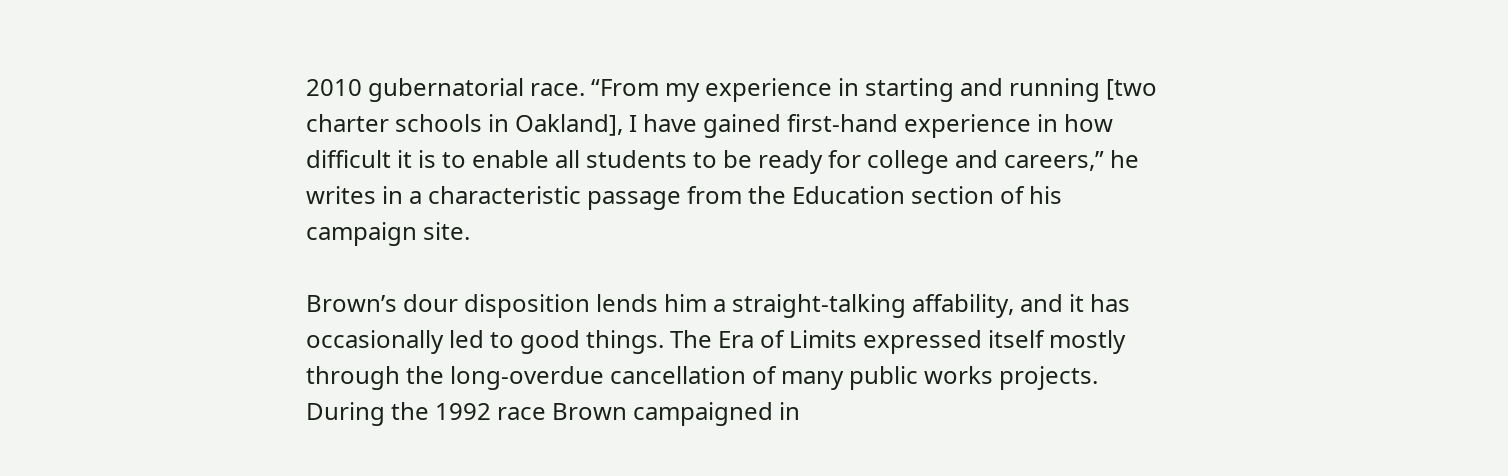2010 gubernatorial race. “From my experience in starting and running [two charter schools in Oakland], I have gained first-hand experience in how difficult it is to enable all students to be ready for college and careers,” he writes in a characteristic passage from the Education section of his campaign site.

Brown’s dour disposition lends him a straight-talking affability, and it has occasionally led to good things. The Era of Limits expressed itself mostly through the long-overdue cancellation of many public works projects. During the 1992 race Brown campaigned in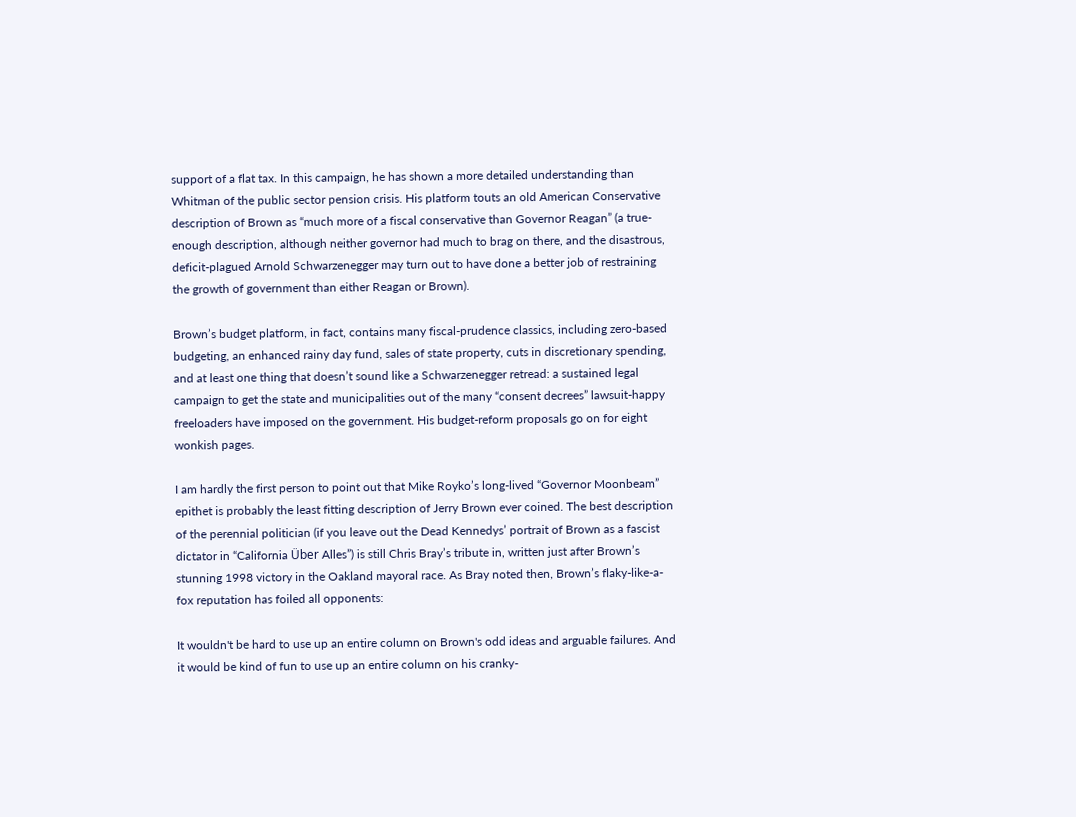support of a flat tax. In this campaign, he has shown a more detailed understanding than Whitman of the public sector pension crisis. His platform touts an old American Conservative description of Brown as “much more of a fiscal conservative than Governor Reagan” (a true-enough description, although neither governor had much to brag on there, and the disastrous, deficit-plagued Arnold Schwarzenegger may turn out to have done a better job of restraining the growth of government than either Reagan or Brown).

Brown’s budget platform, in fact, contains many fiscal-prudence classics, including zero-based budgeting, an enhanced rainy day fund, sales of state property, cuts in discretionary spending, and at least one thing that doesn’t sound like a Schwarzenegger retread: a sustained legal campaign to get the state and municipalities out of the many “consent decrees” lawsuit-happy freeloaders have imposed on the government. His budget-reform proposals go on for eight wonkish pages.

I am hardly the first person to point out that Mike Royko’s long-lived “Governor Moonbeam” epithet is probably the least fitting description of Jerry Brown ever coined. The best description of the perennial politician (if you leave out the Dead Kennedys’ portrait of Brown as a fascist dictator in “California Über Alles”) is still Chris Bray’s tribute in, written just after Brown’s stunning 1998 victory in the Oakland mayoral race. As Bray noted then, Brown’s flaky-like-a-fox reputation has foiled all opponents:

It wouldn't be hard to use up an entire column on Brown's odd ideas and arguable failures. And it would be kind of fun to use up an entire column on his cranky-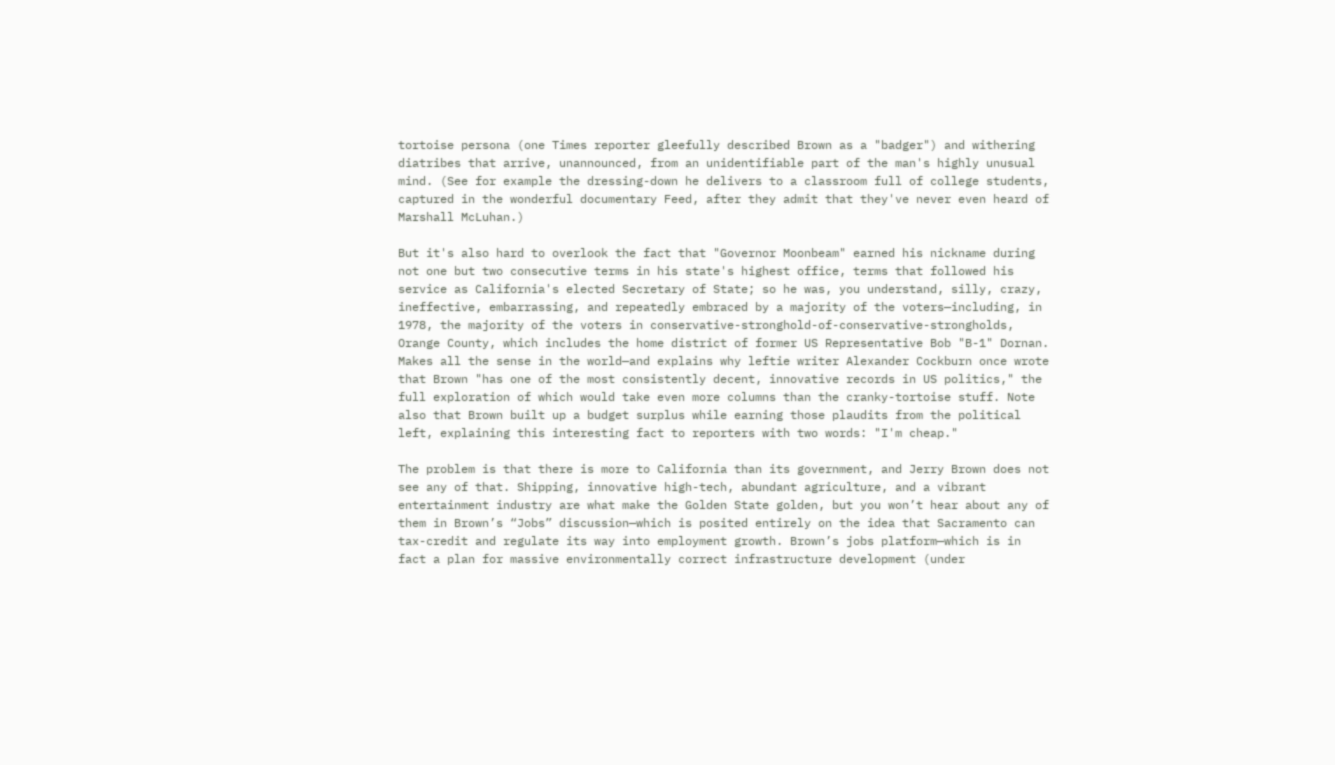tortoise persona (one Times reporter gleefully described Brown as a "badger") and withering diatribes that arrive, unannounced, from an unidentifiable part of the man's highly unusual mind. (See for example the dressing-down he delivers to a classroom full of college students, captured in the wonderful documentary Feed, after they admit that they've never even heard of Marshall McLuhan.)

But it's also hard to overlook the fact that "Governor Moonbeam" earned his nickname during not one but two consecutive terms in his state's highest office, terms that followed his service as California's elected Secretary of State; so he was, you understand, silly, crazy, ineffective, embarrassing, and repeatedly embraced by a majority of the voters—including, in 1978, the majority of the voters in conservative-stronghold-of-conservative-strongholds, Orange County, which includes the home district of former US Representative Bob "B-1" Dornan. Makes all the sense in the world—and explains why leftie writer Alexander Cockburn once wrote that Brown "has one of the most consistently decent, innovative records in US politics," the full exploration of which would take even more columns than the cranky-tortoise stuff. Note also that Brown built up a budget surplus while earning those plaudits from the political left, explaining this interesting fact to reporters with two words: "I'm cheap."

The problem is that there is more to California than its government, and Jerry Brown does not see any of that. Shipping, innovative high-tech, abundant agriculture, and a vibrant entertainment industry are what make the Golden State golden, but you won’t hear about any of them in Brown’s “Jobs” discussion—which is posited entirely on the idea that Sacramento can tax-credit and regulate its way into employment growth. Brown’s jobs platform—which is in fact a plan for massive environmentally correct infrastructure development (under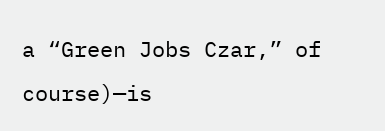a “Green Jobs Czar,” of course)—is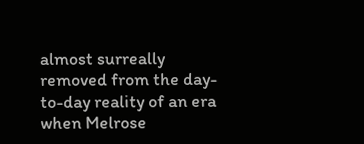almost surreally removed from the day-to-day reality of an era when Melrose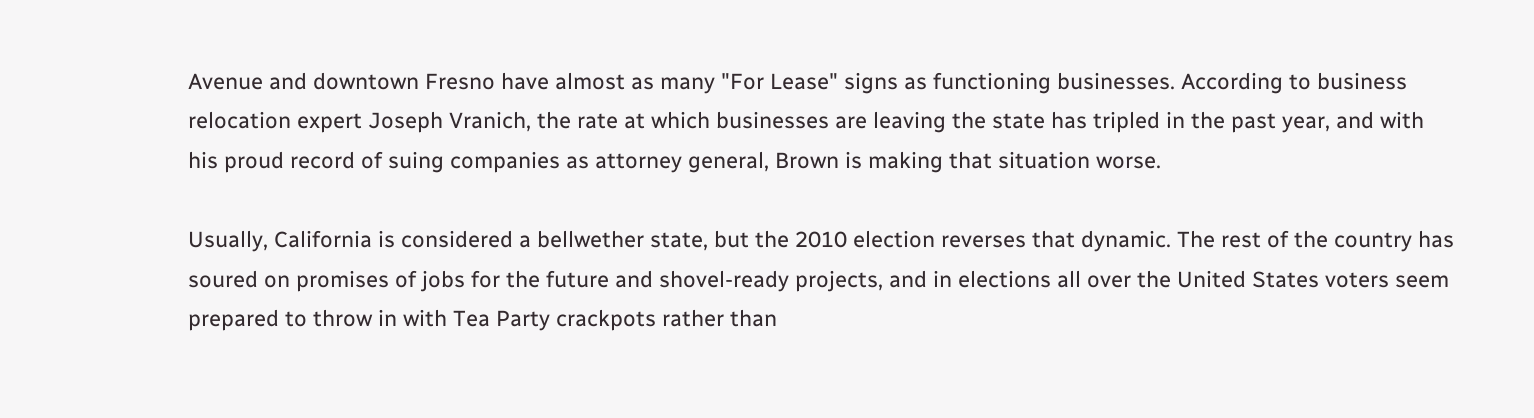Avenue and downtown Fresno have almost as many "For Lease" signs as functioning businesses. According to business relocation expert Joseph Vranich, the rate at which businesses are leaving the state has tripled in the past year, and with his proud record of suing companies as attorney general, Brown is making that situation worse.

Usually, California is considered a bellwether state, but the 2010 election reverses that dynamic. The rest of the country has soured on promises of jobs for the future and shovel-ready projects, and in elections all over the United States voters seem prepared to throw in with Tea Party crackpots rather than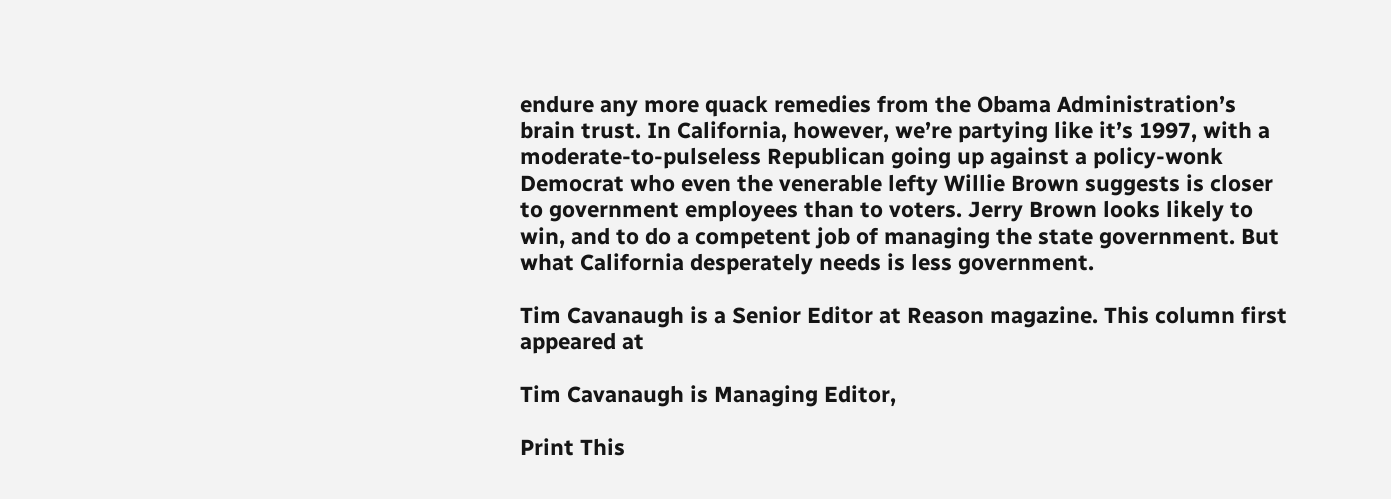endure any more quack remedies from the Obama Administration’s brain trust. In California, however, we’re partying like it’s 1997, with a moderate-to-pulseless Republican going up against a policy-wonk Democrat who even the venerable lefty Willie Brown suggests is closer to government employees than to voters. Jerry Brown looks likely to win, and to do a competent job of managing the state government. But what California desperately needs is less government.

Tim Cavanaugh is a Senior Editor at Reason magazine. This column first appeared at

Tim Cavanaugh is Managing Editor,

Print This